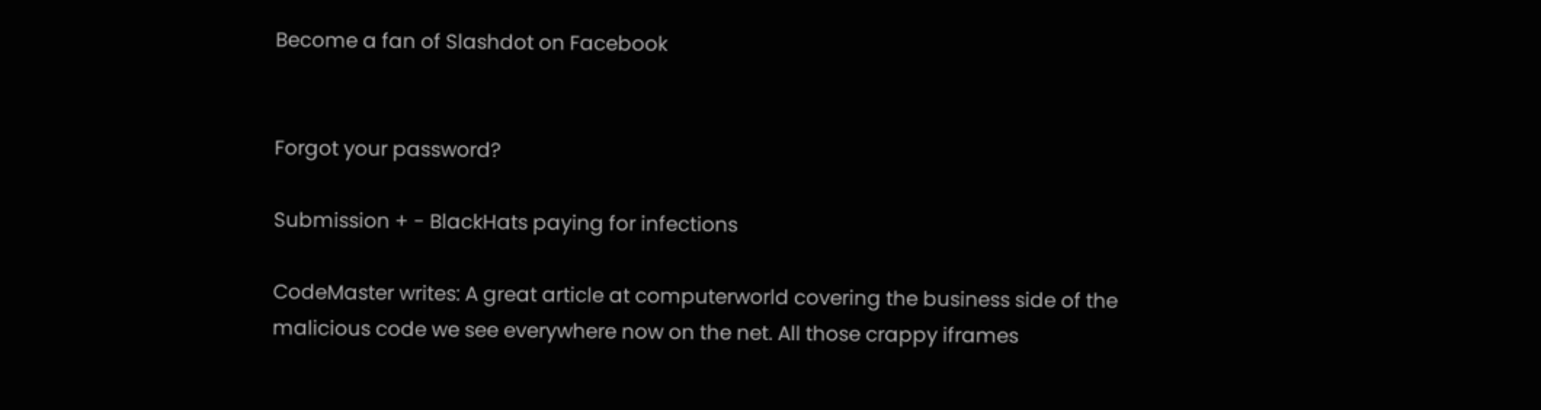Become a fan of Slashdot on Facebook


Forgot your password?

Submission + - BlackHats paying for infections

CodeMaster writes: A great article at computerworld covering the business side of the malicious code we see everywhere now on the net. All those crappy iframes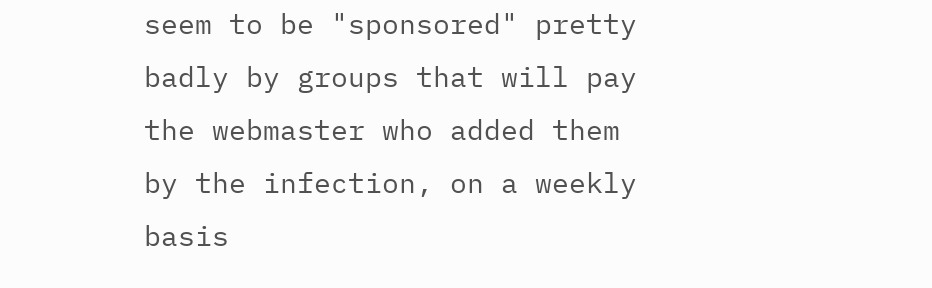seem to be "sponsored" pretty badly by groups that will pay the webmaster who added them by the infection, on a weekly basis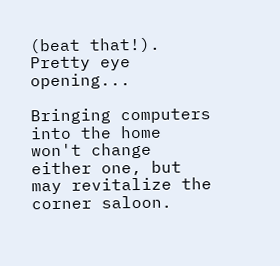(beat that!). Pretty eye opening...

Bringing computers into the home won't change either one, but may revitalize the corner saloon.